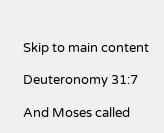Skip to main content

Deuteronomy 31:7

And Moses called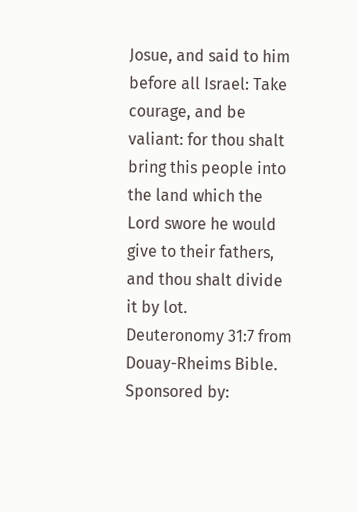Josue, and said to him before all Israel: Take courage, and be valiant: for thou shalt bring this people into the land which the Lord swore he would give to their fathers, and thou shalt divide it by lot.
Deuteronomy 31:7 from Douay-Rheims Bible.
Sponsored by: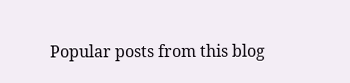Popular posts from this blog